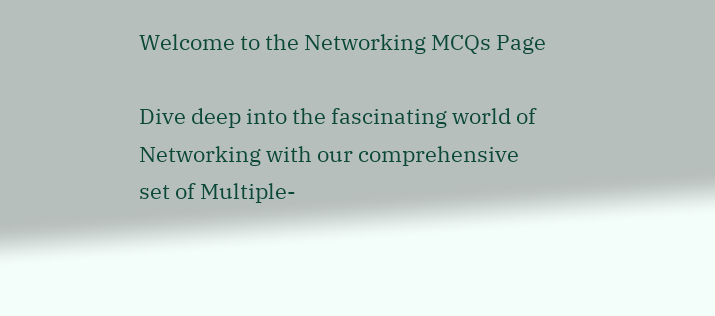Welcome to the Networking MCQs Page

Dive deep into the fascinating world of Networking with our comprehensive set of Multiple-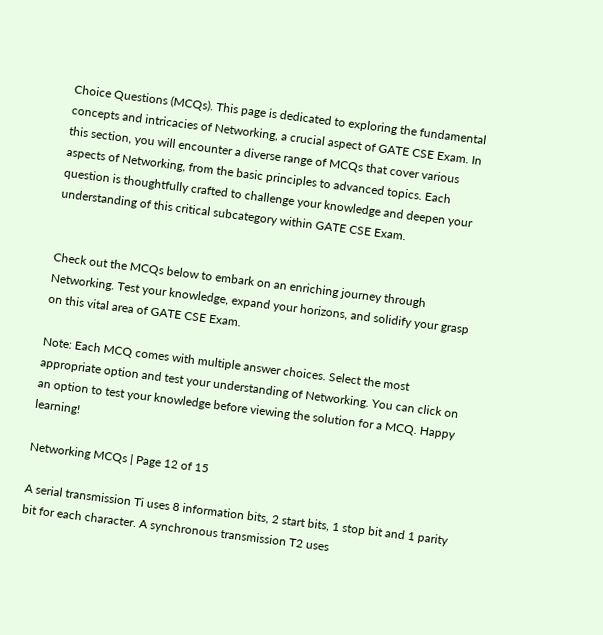Choice Questions (MCQs). This page is dedicated to exploring the fundamental concepts and intricacies of Networking, a crucial aspect of GATE CSE Exam. In this section, you will encounter a diverse range of MCQs that cover various aspects of Networking, from the basic principles to advanced topics. Each question is thoughtfully crafted to challenge your knowledge and deepen your understanding of this critical subcategory within GATE CSE Exam.


Check out the MCQs below to embark on an enriching journey through Networking. Test your knowledge, expand your horizons, and solidify your grasp on this vital area of GATE CSE Exam.

Note: Each MCQ comes with multiple answer choices. Select the most appropriate option and test your understanding of Networking. You can click on an option to test your knowledge before viewing the solution for a MCQ. Happy learning!

Networking MCQs | Page 12 of 15

A serial transmission Ti uses 8 information bits, 2 start bits, 1 stop bit and 1 parity bit for each character. A synchronous transmission T2 uses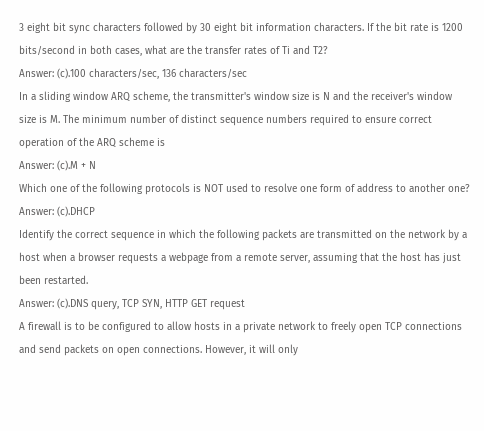3 eight bit sync characters followed by 30 eight bit information characters. If the bit rate is 1200 bits/second in both cases, what are the transfer rates of Ti and T2?
Answer: (c).100 characters/sec, 136 characters/sec
In a sliding window ARQ scheme, the transmitter's window size is N and the receiver's window size is M. The minimum number of distinct sequence numbers required to ensure correct operation of the ARQ scheme is
Answer: (c).M + N
Which one of the following protocols is NOT used to resolve one form of address to another one?
Answer: (c).DHCP
Identify the correct sequence in which the following packets are transmitted on the network by a host when a browser requests a webpage from a remote server, assuming that the host has just been restarted.
Answer: (c).DNS query, TCP SYN, HTTP GET request
A firewall is to be configured to allow hosts in a private network to freely open TCP connections and send packets on open connections. However, it will only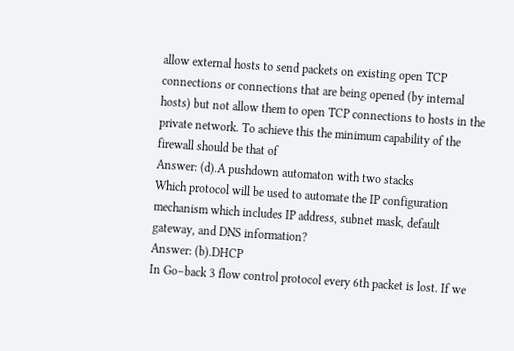allow external hosts to send packets on existing open TCP connections or connections that are being opened (by internal hosts) but not allow them to open TCP connections to hosts in the private network. To achieve this the minimum capability of the firewall should be that of
Answer: (d).A pushdown automaton with two stacks
Which protocol will be used to automate the IP configuration mechanism which includes IP address, subnet mask, default gateway, and DNS information?
Answer: (b).DHCP
In Go–back 3 flow control protocol every 6th packet is lost. If we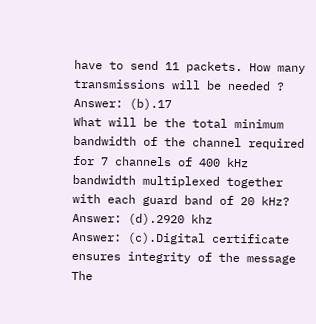have to send 11 packets. How many transmissions will be needed ?
Answer: (b).17
What will be the total minimum bandwidth of the channel required for 7 channels of 400 kHz bandwidth multiplexed together with each guard band of 20 kHz?
Answer: (d).2920 khz
Answer: (c).Digital certificate ensures integrity of the message
The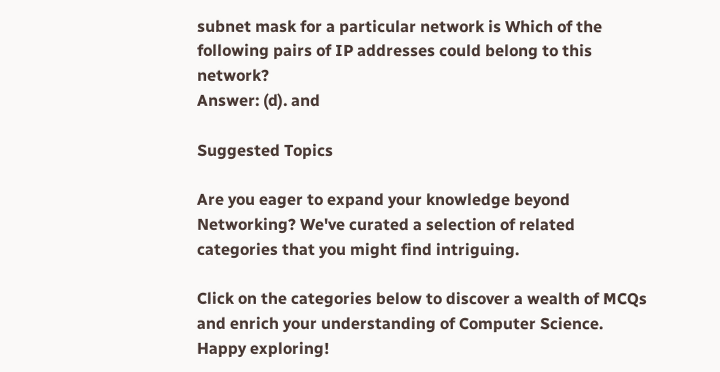subnet mask for a particular network is Which of the following pairs of IP addresses could belong to this network?
Answer: (d). and

Suggested Topics

Are you eager to expand your knowledge beyond Networking? We've curated a selection of related categories that you might find intriguing.

Click on the categories below to discover a wealth of MCQs and enrich your understanding of Computer Science. Happy exploring!